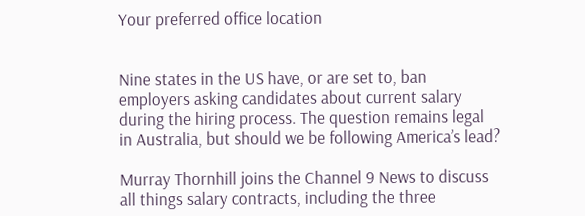Your preferred office location


Nine states in the US have, or are set to, ban employers asking candidates about current salary during the hiring process. The question remains legal in Australia, but should we be following America’s lead?

Murray Thornhill joins the Channel 9 News to discuss all things salary contracts, including the three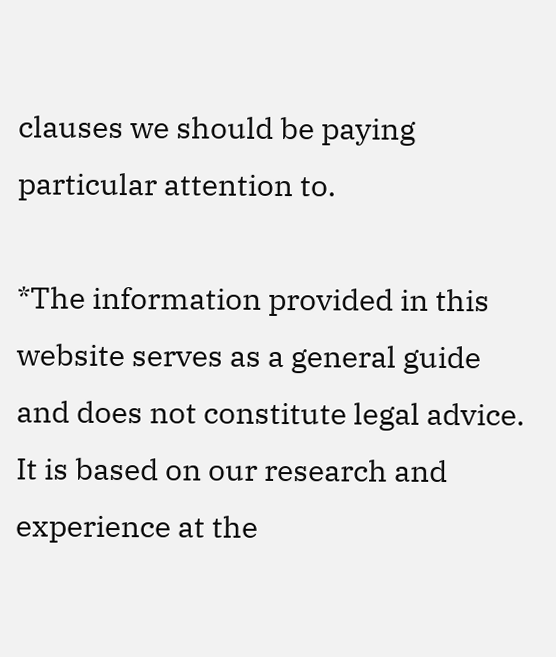clauses we should be paying particular attention to.

*The information provided in this website serves as a general guide and does not constitute legal advice. It is based on our research and experience at the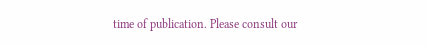time of publication. Please consult our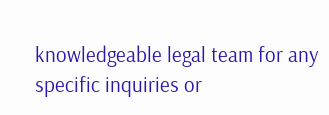knowledgeable legal team for any specific inquiries or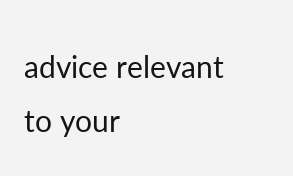advice relevant to your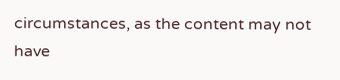circumstances, as the content may not have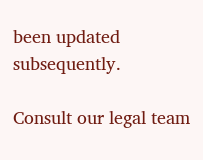been updated subsequently.

Consult our legal team